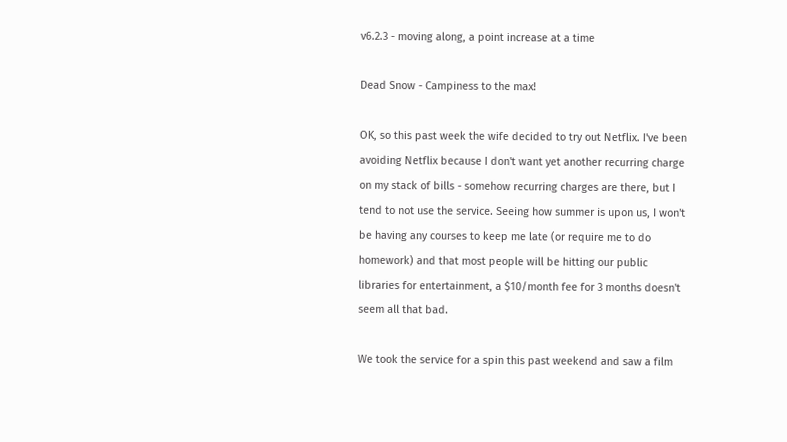v6.2.3 - moving along, a point increase at a time

Dead Snow - Campiness to the max!

OK, so this past week the wife decided to try out Netflix. I've been avoiding Netflix because I don't want yet another recurring charge on my stack of bills - somehow recurring charges are there, but I tend to not use the service. Seeing how summer is upon us, I won't be having any courses to keep me late (or require me to do homework) and that most people will be hitting our public libraries for entertainment, a $10/month fee for 3 months doesn't seem all that bad.

We took the service for a spin this past weekend and saw a film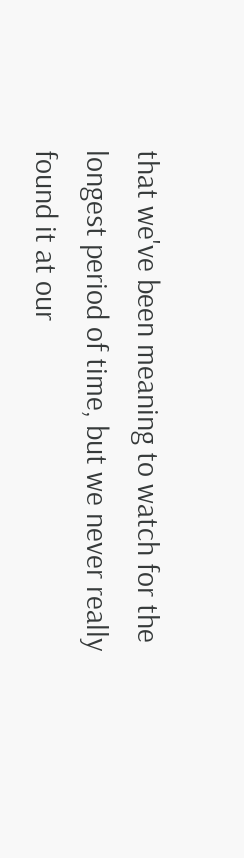that we've been meaning to watch for the longest period of time, but we never really found it at our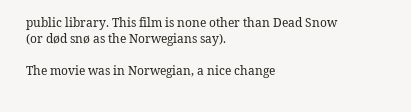public library. This film is none other than Dead Snow (or død snø as the Norwegians say).

The movie was in Norwegian, a nice change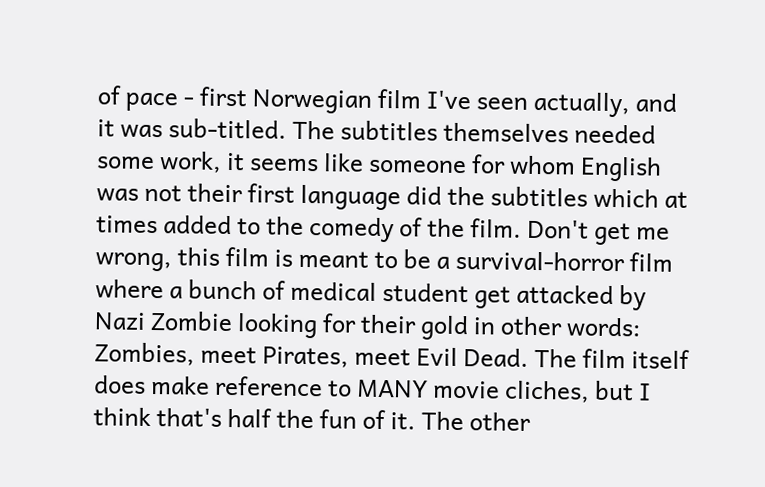of pace - first Norwegian film I've seen actually, and it was sub-titled. The subtitles themselves needed some work, it seems like someone for whom English was not their first language did the subtitles which at times added to the comedy of the film. Don't get me wrong, this film is meant to be a survival-horror film where a bunch of medical student get attacked by Nazi Zombie looking for their gold in other words: Zombies, meet Pirates, meet Evil Dead. The film itself does make reference to MANY movie cliches, but I think that's half the fun of it. The other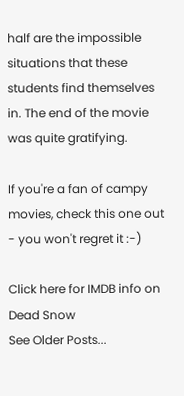half are the impossible situations that these students find themselves in. The end of the movie was quite gratifying.

If you're a fan of campy movies, check this one out - you won't regret it :-)

Click here for IMDB info on Dead Snow
See Older Posts...